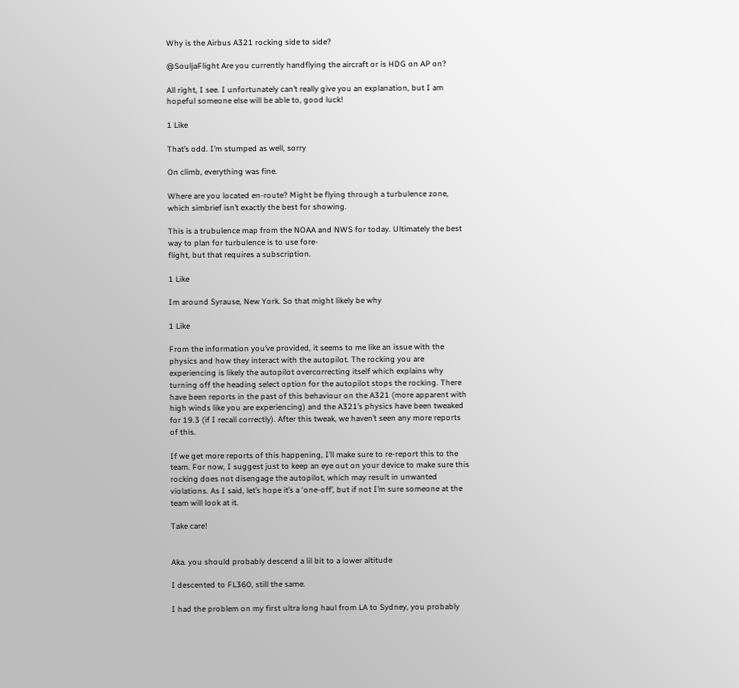Why is the Airbus A321 rocking side to side?

@SouljaFlight Are you currently handflying the aircraft or is HDG on AP on?

All right, I see. I unfortunately can’t really give you an explanation, but I am hopeful someone else will be able to, good luck!

1 Like

That’s odd. I’m stumped as well, sorry

On climb, everything was fine.

Where are you located en-route? Might be flying through a turbulence zone, which simbrief isn’t exactly the best for showing.

This is a trubulence map from the NOAA and NWS for today. Ultimately the best way to plan for turbulence is to use fore-
flight, but that requires a subscription.

1 Like

Im around Syrause, New York. So that might likely be why

1 Like

From the information you’ve provided, it seems to me like an issue with the physics and how they interact with the autopilot. The rocking you are experiencing is likely the autopilot overcorrecting itself which explains why turning off the heading select option for the autopilot stops the rocking. There have been reports in the past of this behaviour on the A321 (more apparent with high winds like you are experiencing) and the A321’s physics have been tweaked for 19.3 (if I recall correctly). After this tweak, we haven’t seen any more reports of this.

If we get more reports of this happening, I’ll make sure to re-report this to the team. For now, I suggest just to keep an eye out on your device to make sure this rocking does not disengage the autopilot, which may result in unwanted violations. As I said, let’s hope it’s a ‘one-off’, but if not I’m sure someone at the team will look at it.

Take care!


Aka. you should probably descend a lil bit to a lower altitude

I descented to FL360, still the same.

I had the problem on my first ultra long haul from LA to Sydney, you probably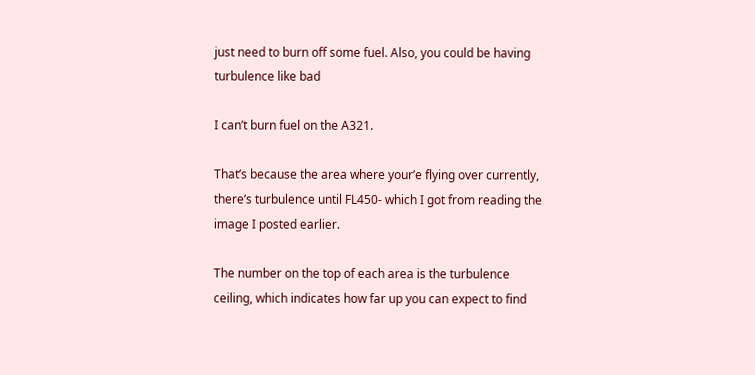just need to burn off some fuel. Also, you could be having turbulence like bad

I can’t burn fuel on the A321.

That’s because the area where your’e flying over currently, there’s turbulence until FL450- which I got from reading the image I posted earlier.

The number on the top of each area is the turbulence ceiling, which indicates how far up you can expect to find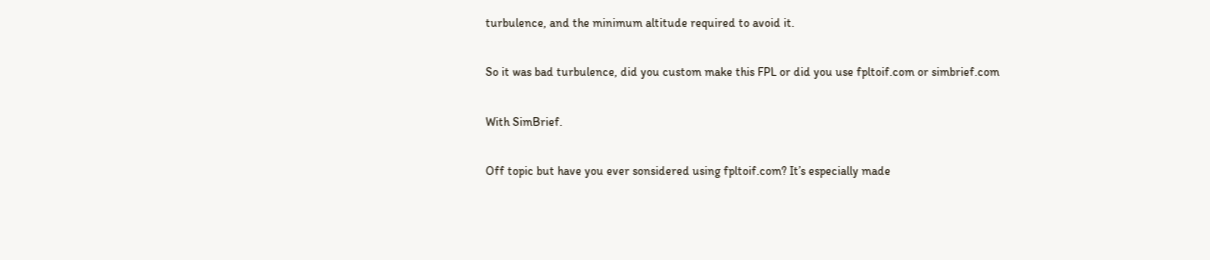turbulence, and the minimum altitude required to avoid it.

So it was bad turbulence, did you custom make this FPL or did you use fpltoif.com or simbrief.com

With SimBrief.

Off topic but have you ever sonsidered using fpltoif.com? It’s especially made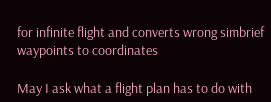for infinite flight and converts wrong simbrief waypoints to coordinates

May I ask what a flight plan has to do with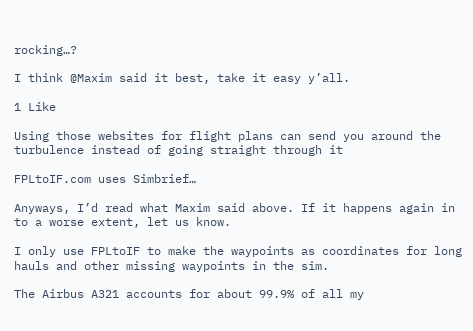rocking…?

I think @Maxim said it best, take it easy y’all.

1 Like

Using those websites for flight plans can send you around the turbulence instead of going straight through it

FPLtoIF.com uses Simbrief…

Anyways, I’d read what Maxim said above. If it happens again in to a worse extent, let us know.

I only use FPLtoIF to make the waypoints as coordinates for long hauls and other missing waypoints in the sim.

The Airbus A321 accounts for about 99.9% of all my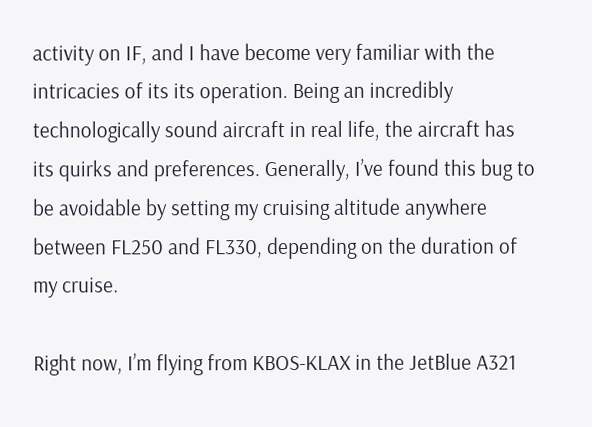activity on IF, and I have become very familiar with the intricacies of its its operation. Being an incredibly technologically sound aircraft in real life, the aircraft has its quirks and preferences. Generally, I’ve found this bug to be avoidable by setting my cruising altitude anywhere between FL250 and FL330, depending on the duration of my cruise.

Right now, I’m flying from KBOS-KLAX in the JetBlue A321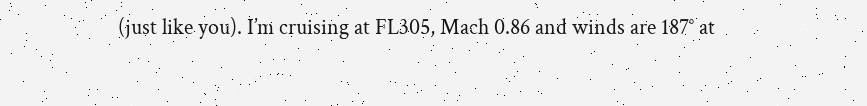(just like you). I’m cruising at FL305, Mach 0.86 and winds are 187° at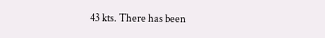43 kts. There has been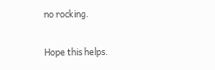no rocking.

Hope this helps.